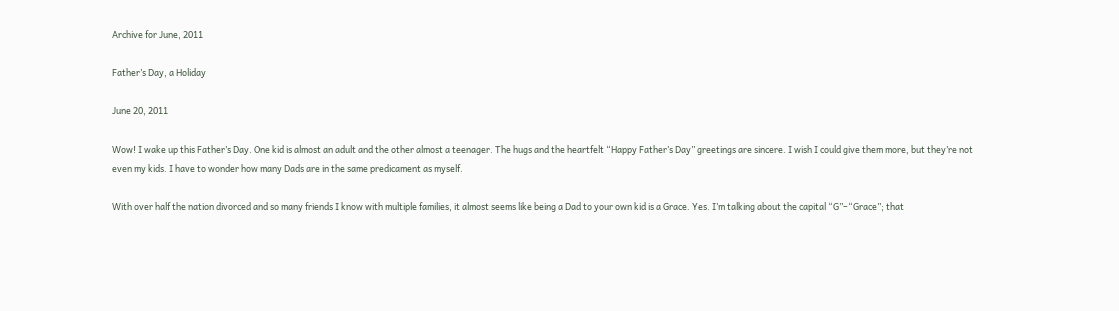Archive for June, 2011

Father’s Day, a Holiday

June 20, 2011

Wow! I wake up this Father’s Day. One kid is almost an adult and the other almost a teenager. The hugs and the heartfelt “Happy Father’s Day” greetings are sincere. I wish I could give them more, but they’re not even my kids. I have to wonder how many Dads are in the same predicament as myself.

With over half the nation divorced and so many friends I know with multiple families, it almost seems like being a Dad to your own kid is a Grace. Yes. I’m talking about the capital “G”–“Grace”; that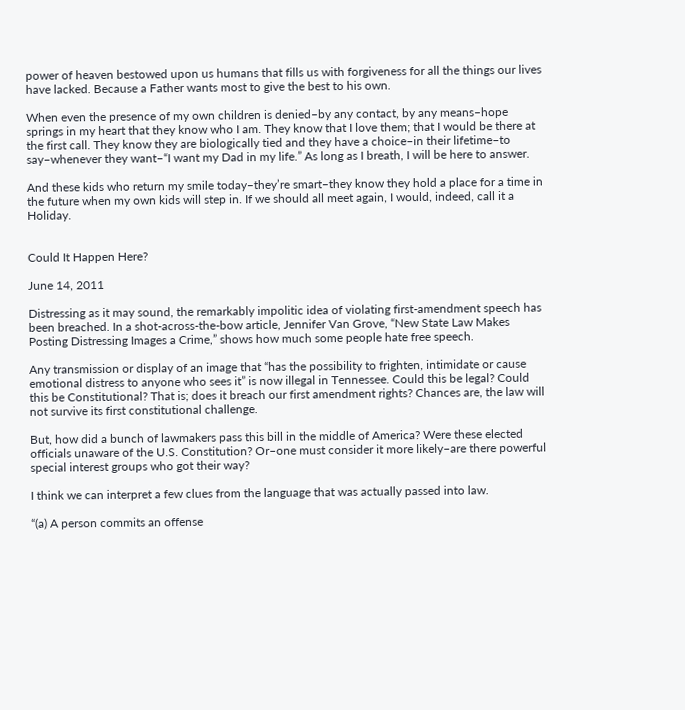power of heaven bestowed upon us humans that fills us with forgiveness for all the things our lives have lacked. Because a Father wants most to give the best to his own.

When even the presence of my own children is denied–by any contact, by any means–hope springs in my heart that they know who I am. They know that I love them; that I would be there at the first call. They know they are biologically tied and they have a choice–in their lifetime–to say–whenever they want–“I want my Dad in my life.” As long as I breath, I will be here to answer.

And these kids who return my smile today–they’re smart–they know they hold a place for a time in the future when my own kids will step in. If we should all meet again, I would, indeed, call it a Holiday.


Could It Happen Here?

June 14, 2011

Distressing as it may sound, the remarkably impolitic idea of violating first-amendment speech has been breached. In a shot-across-the-bow article, Jennifer Van Grove, “New State Law Makes Posting Distressing Images a Crime,” shows how much some people hate free speech.

Any transmission or display of an image that “has the possibility to frighten, intimidate or cause emotional distress to anyone who sees it” is now illegal in Tennessee. Could this be legal? Could this be Constitutional? That is; does it breach our first amendment rights? Chances are, the law will not survive its first constitutional challenge.

But, how did a bunch of lawmakers pass this bill in the middle of America? Were these elected officials unaware of the U.S. Constitution? Or–one must consider it more likely–are there powerful special interest groups who got their way?

I think we can interpret a few clues from the language that was actually passed into law.

“(a) A person commits an offense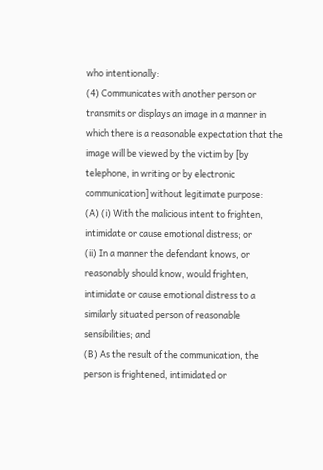who intentionally:
(4) Communicates with another person or transmits or displays an image in a manner in which there is a reasonable expectation that the image will be viewed by the victim by [by telephone, in writing or by electronic communication] without legitimate purpose:
(A) (i) With the malicious intent to frighten, intimidate or cause emotional distress; or
(ii) In a manner the defendant knows, or reasonably should know, would frighten, intimidate or cause emotional distress to a similarly situated person of reasonable sensibilities; and
(B) As the result of the communication, the person is frightened, intimidated or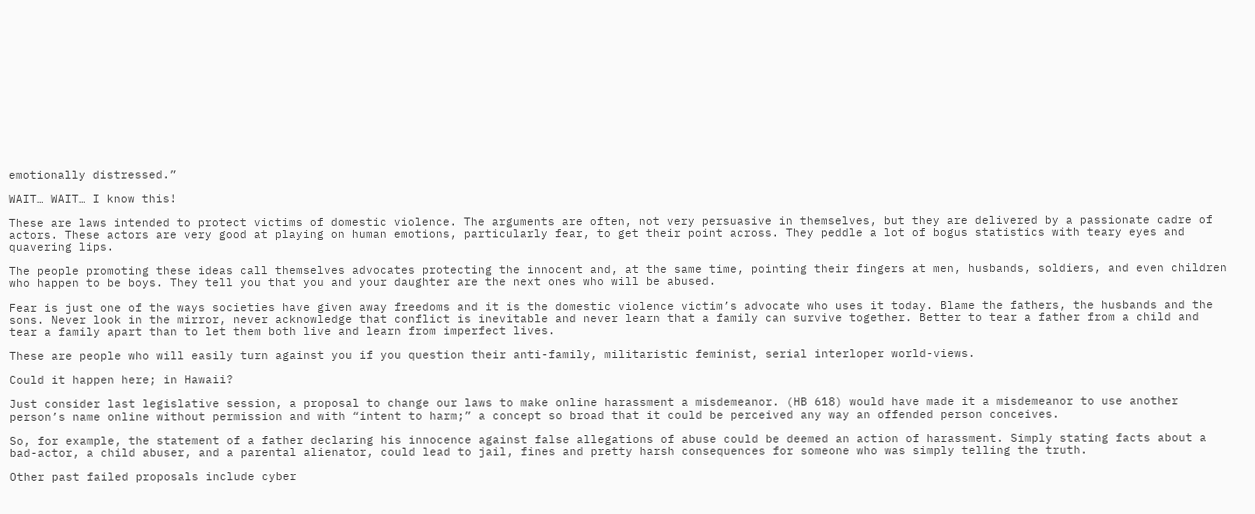emotionally distressed.”

WAIT… WAIT… I know this!

These are laws intended to protect victims of domestic violence. The arguments are often, not very persuasive in themselves, but they are delivered by a passionate cadre of actors. These actors are very good at playing on human emotions, particularly fear, to get their point across. They peddle a lot of bogus statistics with teary eyes and quavering lips.

The people promoting these ideas call themselves advocates protecting the innocent and, at the same time, pointing their fingers at men, husbands, soldiers, and even children who happen to be boys. They tell you that you and your daughter are the next ones who will be abused.

Fear is just one of the ways societies have given away freedoms and it is the domestic violence victim’s advocate who uses it today. Blame the fathers, the husbands and the sons. Never look in the mirror, never acknowledge that conflict is inevitable and never learn that a family can survive together. Better to tear a father from a child and tear a family apart than to let them both live and learn from imperfect lives.

These are people who will easily turn against you if you question their anti-family, militaristic feminist, serial interloper world-views.

Could it happen here; in Hawaii?

Just consider last legislative session, a proposal to change our laws to make online harassment a misdemeanor. (HB 618) would have made it a misdemeanor to use another person’s name online without permission and with “intent to harm;” a concept so broad that it could be perceived any way an offended person conceives.

So, for example, the statement of a father declaring his innocence against false allegations of abuse could be deemed an action of harassment. Simply stating facts about a bad-actor, a child abuser, and a parental alienator, could lead to jail, fines and pretty harsh consequences for someone who was simply telling the truth.

Other past failed proposals include cyber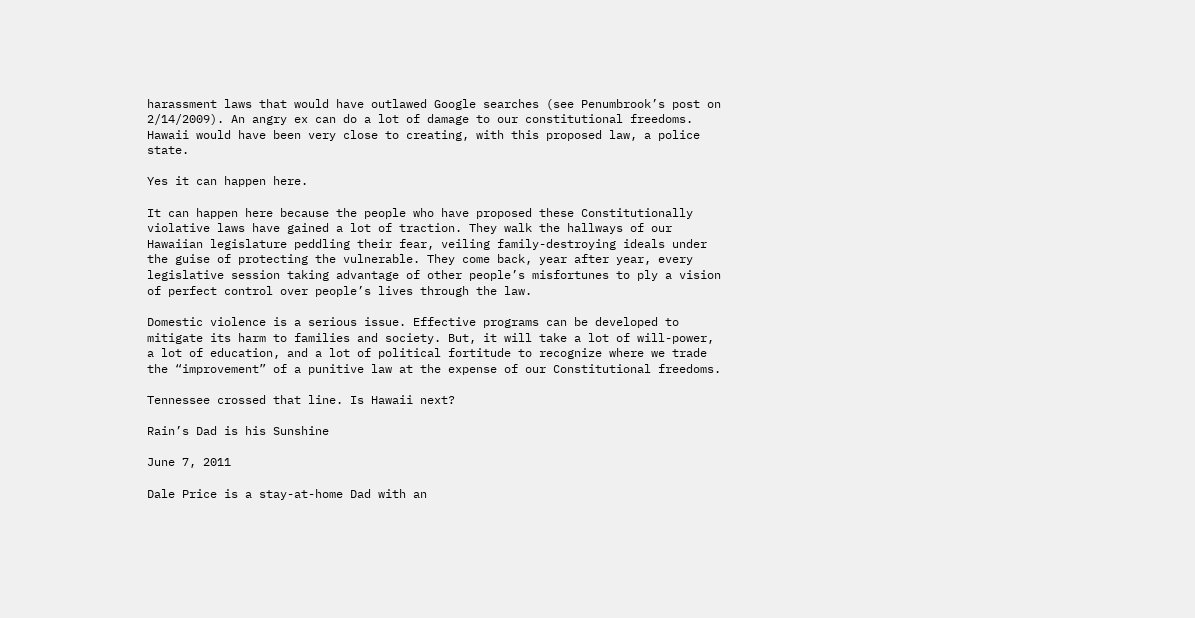harassment laws that would have outlawed Google searches (see Penumbrook’s post on 2/14/2009). An angry ex can do a lot of damage to our constitutional freedoms. Hawaii would have been very close to creating, with this proposed law, a police state.

Yes it can happen here.

It can happen here because the people who have proposed these Constitutionally violative laws have gained a lot of traction. They walk the hallways of our Hawaiian legislature peddling their fear, veiling family-destroying ideals under the guise of protecting the vulnerable. They come back, year after year, every legislative session taking advantage of other people’s misfortunes to ply a vision of perfect control over people’s lives through the law.

Domestic violence is a serious issue. Effective programs can be developed to mitigate its harm to families and society. But, it will take a lot of will-power, a lot of education, and a lot of political fortitude to recognize where we trade the “improvement” of a punitive law at the expense of our Constitutional freedoms.

Tennessee crossed that line. Is Hawaii next?

Rain’s Dad is his Sunshine

June 7, 2011

Dale Price is a stay-at-home Dad with an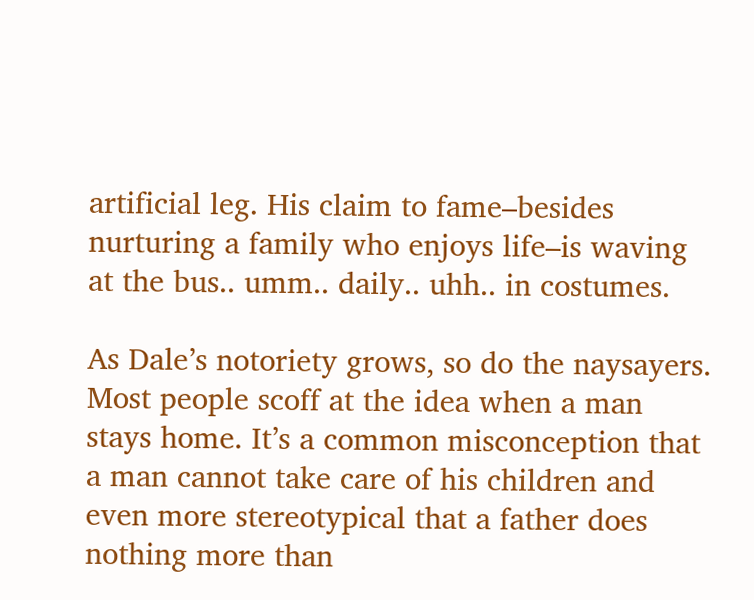artificial leg. His claim to fame–besides nurturing a family who enjoys life–is waving at the bus.. umm.. daily.. uhh.. in costumes.

As Dale’s notoriety grows, so do the naysayers. Most people scoff at the idea when a man stays home. It’s a common misconception that a man cannot take care of his children and even more stereotypical that a father does nothing more than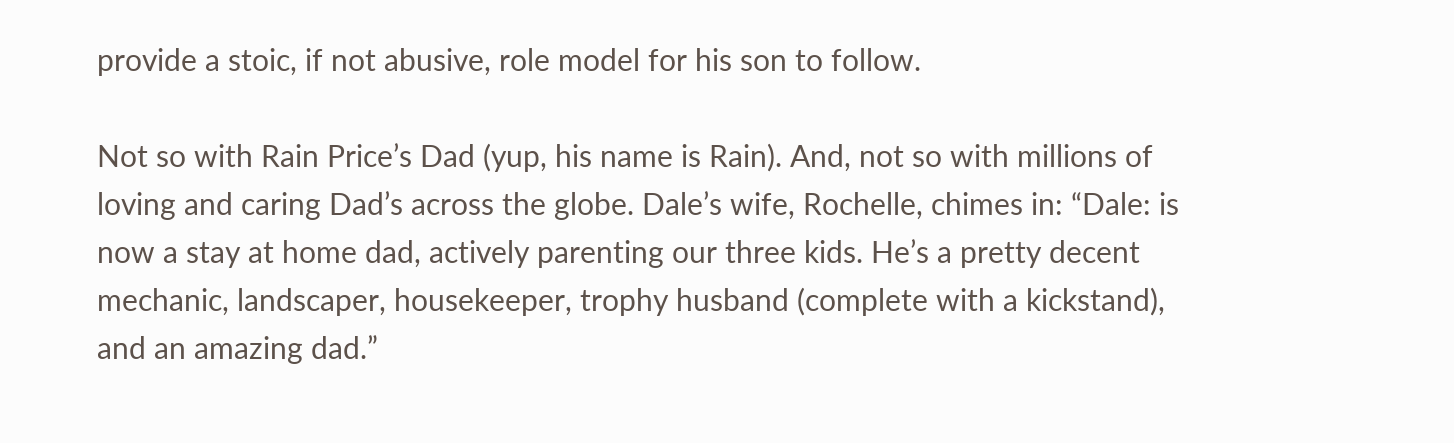provide a stoic, if not abusive, role model for his son to follow.

Not so with Rain Price’s Dad (yup, his name is Rain). And, not so with millions of loving and caring Dad’s across the globe. Dale’s wife, Rochelle, chimes in: “Dale: is now a stay at home dad, actively parenting our three kids. He’s a pretty decent mechanic, landscaper, housekeeper, trophy husband (complete with a kickstand), and an amazing dad.”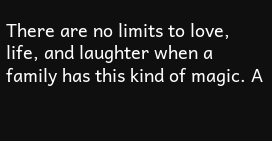There are no limits to love, life, and laughter when a family has this kind of magic. A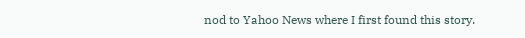nod to Yahoo News where I first found this story.